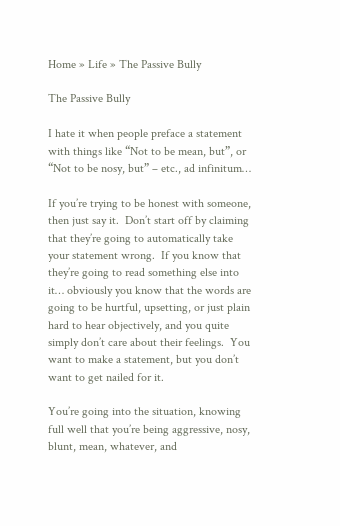Home » Life » The Passive Bully

The Passive Bully

I hate it when people preface a statement with things like “Not to be mean, but”, or “Not to be nosy, but” – etc., ad infinitum…

If you’re trying to be honest with someone, then just say it.  Don’t start off by claiming that they’re going to automatically take your statement wrong.  If you know that they’re going to read something else into it… obviously you know that the words are going to be hurtful, upsetting, or just plain hard to hear objectively, and you quite simply don’t care about their feelings.  You want to make a statement, but you don’t want to get nailed for it.

You’re going into the situation, knowing full well that you’re being aggressive, nosy, blunt, mean, whatever, and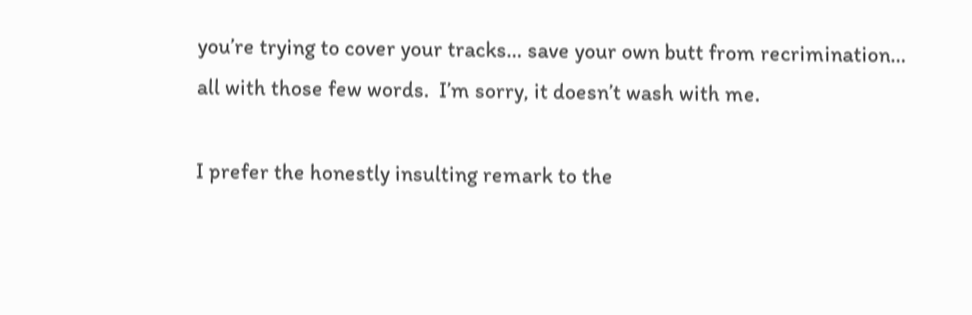you’re trying to cover your tracks… save your own butt from recrimination… all with those few words.  I’m sorry, it doesn’t wash with me.

I prefer the honestly insulting remark to the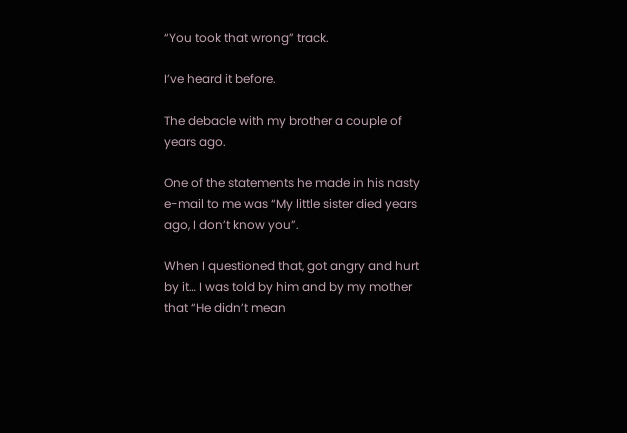“You took that wrong” track.

I’ve heard it before.

The debacle with my brother a couple of years ago.

One of the statements he made in his nasty e-mail to me was “My little sister died years ago, I don’t know you”.

When I questioned that, got angry and hurt by it… I was told by him and by my mother that “He didn’t mean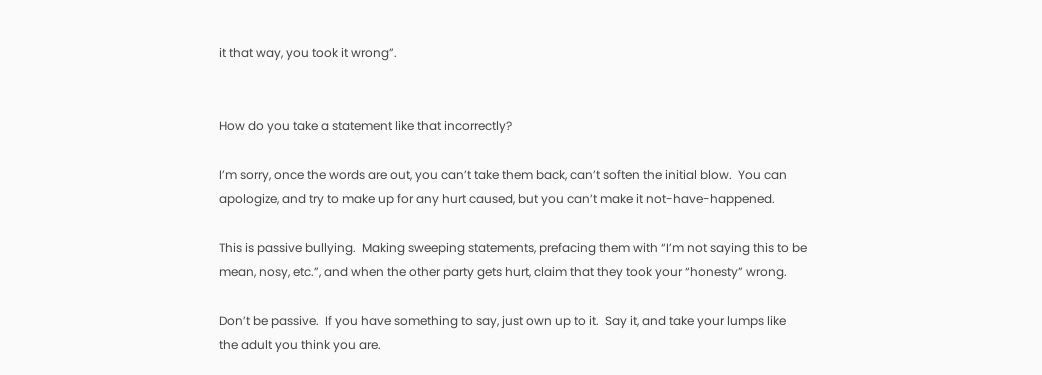it that way, you took it wrong”.


How do you take a statement like that incorrectly?

I’m sorry, once the words are out, you can’t take them back, can’t soften the initial blow.  You can apologize, and try to make up for any hurt caused, but you can’t make it not-have-happened.

This is passive bullying.  Making sweeping statements, prefacing them with “I’m not saying this to be mean, nosy, etc.”, and when the other party gets hurt, claim that they took your “honesty” wrong.

Don’t be passive.  If you have something to say, just own up to it.  Say it, and take your lumps like the adult you think you are.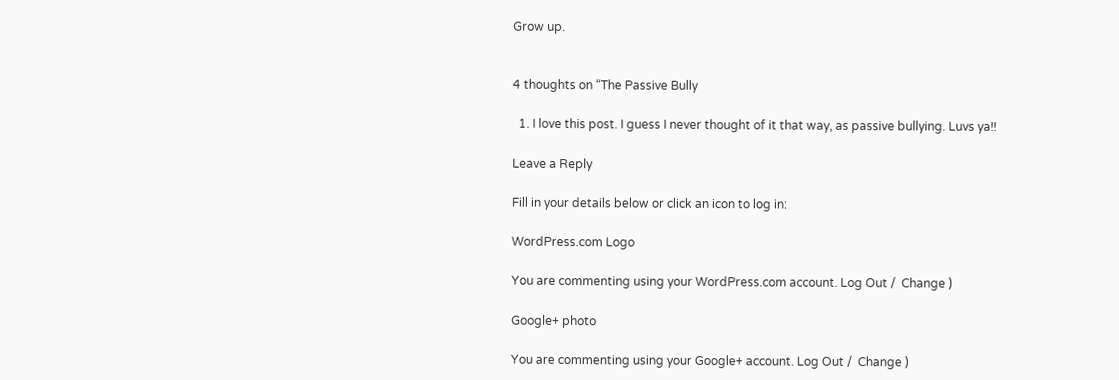Grow up.


4 thoughts on “The Passive Bully

  1. I love this post. I guess I never thought of it that way, as passive bullying. Luvs ya!!

Leave a Reply

Fill in your details below or click an icon to log in:

WordPress.com Logo

You are commenting using your WordPress.com account. Log Out /  Change )

Google+ photo

You are commenting using your Google+ account. Log Out /  Change )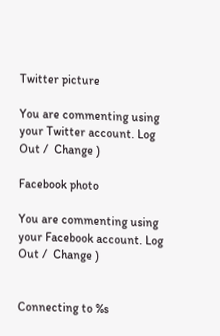Twitter picture

You are commenting using your Twitter account. Log Out /  Change )

Facebook photo

You are commenting using your Facebook account. Log Out /  Change )


Connecting to %s